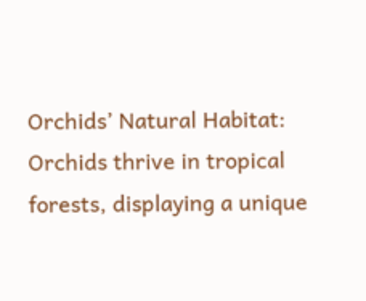Orchids’ Natural Habitat:
Orchids thrive in tropical forests, displaying a unique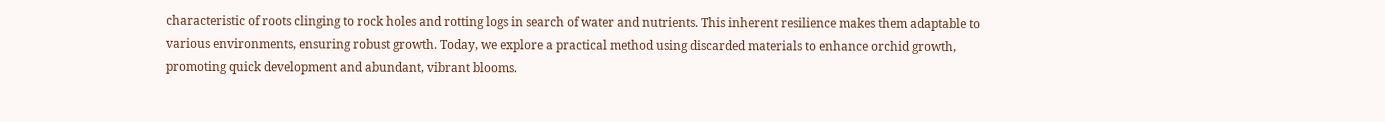characteristic of roots clinging to rock holes and rotting logs in search of water and nutrients. This inherent resilience makes them adaptable to various environments, ensuring robust growth. Today, we explore a practical method using discarded materials to enhance orchid growth, promoting quick development and abundant, vibrant blooms.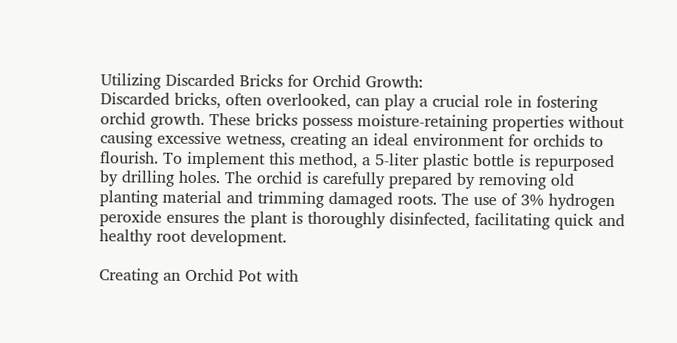Utilizing Discarded Bricks for Orchid Growth:
Discarded bricks, often overlooked, can play a crucial role in fostering orchid growth. These bricks possess moisture-retaining properties without causing excessive wetness, creating an ideal environment for orchids to flourish. To implement this method, a 5-liter plastic bottle is repurposed by drilling holes. The orchid is carefully prepared by removing old planting material and trimming damaged roots. The use of 3% hydrogen peroxide ensures the plant is thoroughly disinfected, facilitating quick and healthy root development.

Creating an Orchid Pot with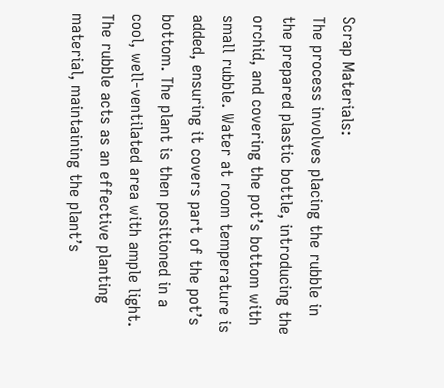Scrap Materials:
The process involves placing the rubble in the prepared plastic bottle, introducing the orchid, and covering the pot’s bottom with small rubble. Water at room temperature is added, ensuring it covers part of the pot’s bottom. The plant is then positioned in a cool, well-ventilated area with ample light. The rubble acts as an effective planting material, maintaining the plant’s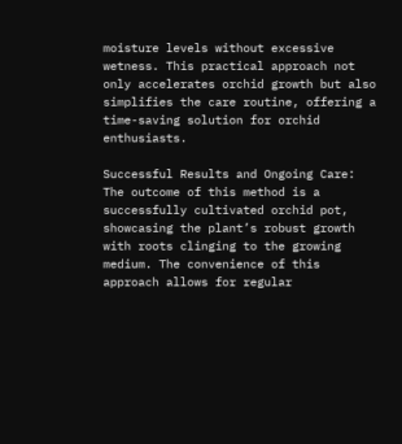moisture levels without excessive wetness. This practical approach not only accelerates orchid growth but also simplifies the care routine, offering a time-saving solution for orchid enthusiasts.

Successful Results and Ongoing Care:
The outcome of this method is a successfully cultivated orchid pot, showcasing the plant’s robust growth with roots clinging to the growing medium. The convenience of this approach allows for regular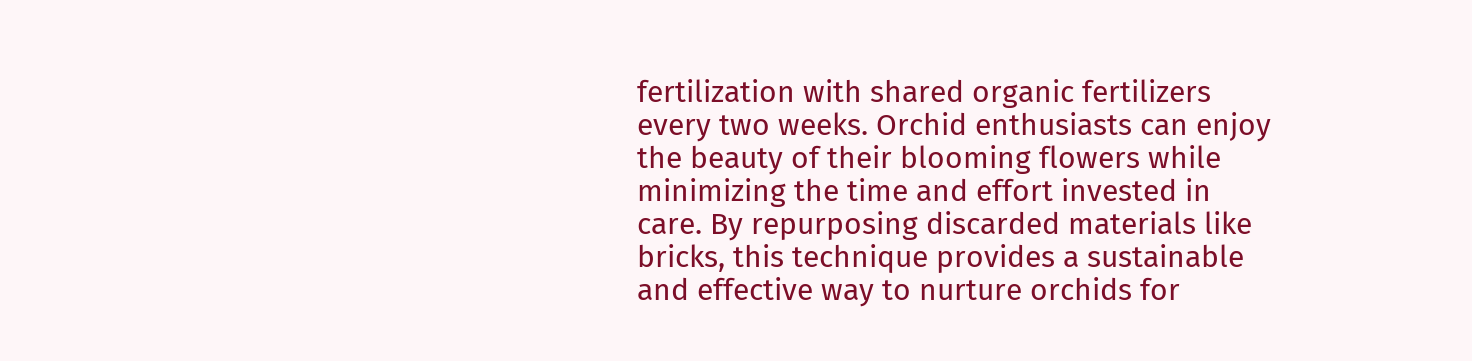fertilization with shared organic fertilizers every two weeks. Orchid enthusiasts can enjoy the beauty of their blooming flowers while minimizing the time and effort invested in care. By repurposing discarded materials like bricks, this technique provides a sustainable and effective way to nurture orchids for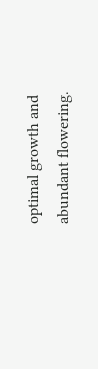optimal growth and abundant flowering.